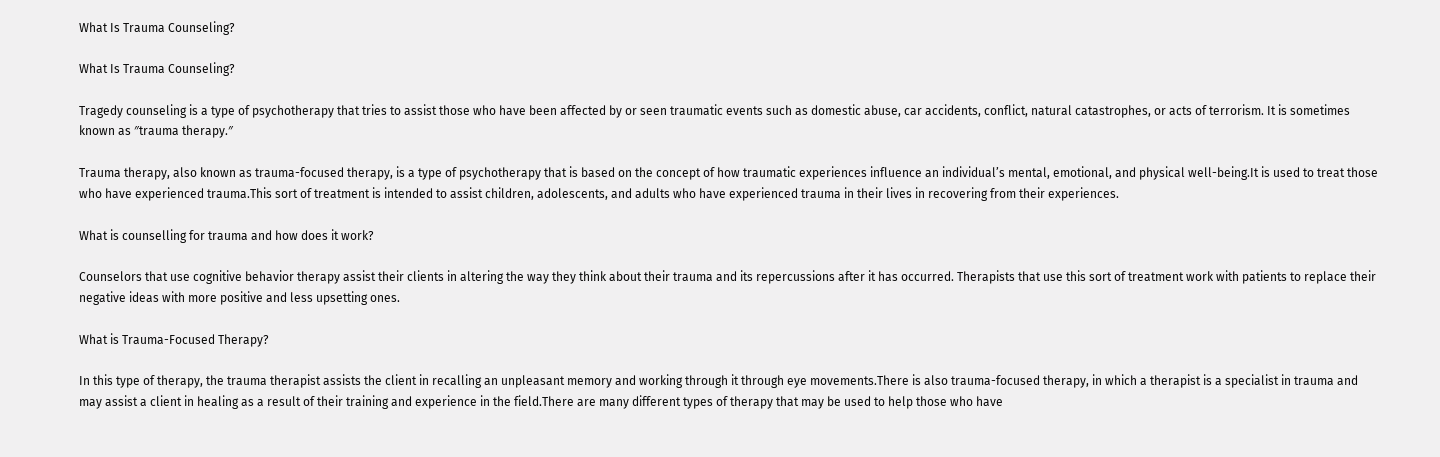What Is Trauma Counseling?

What Is Trauma Counseling?

Tragedy counseling is a type of psychotherapy that tries to assist those who have been affected by or seen traumatic events such as domestic abuse, car accidents, conflict, natural catastrophes, or acts of terrorism. It is sometimes known as ″trauma therapy.″

Trauma therapy, also known as trauma-focused therapy, is a type of psychotherapy that is based on the concept of how traumatic experiences influence an individual’s mental, emotional, and physical well-being.It is used to treat those who have experienced trauma.This sort of treatment is intended to assist children, adolescents, and adults who have experienced trauma in their lives in recovering from their experiences.

What is counselling for trauma and how does it work?

Counselors that use cognitive behavior therapy assist their clients in altering the way they think about their trauma and its repercussions after it has occurred. Therapists that use this sort of treatment work with patients to replace their negative ideas with more positive and less upsetting ones.

What is Trauma-Focused Therapy?

In this type of therapy, the trauma therapist assists the client in recalling an unpleasant memory and working through it through eye movements.There is also trauma-focused therapy, in which a therapist is a specialist in trauma and may assist a client in healing as a result of their training and experience in the field.There are many different types of therapy that may be used to help those who have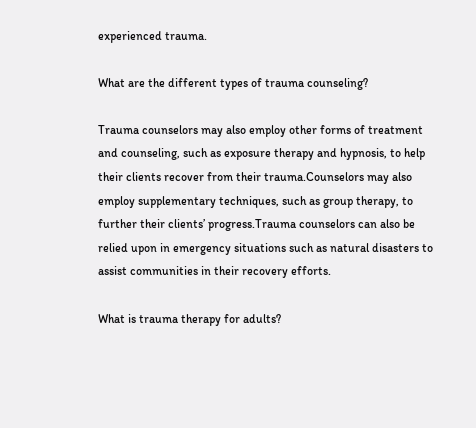experienced trauma.

What are the different types of trauma counseling?

Trauma counselors may also employ other forms of treatment and counseling, such as exposure therapy and hypnosis, to help their clients recover from their trauma.Counselors may also employ supplementary techniques, such as group therapy, to further their clients’ progress.Trauma counselors can also be relied upon in emergency situations such as natural disasters to assist communities in their recovery efforts.

What is trauma therapy for adults?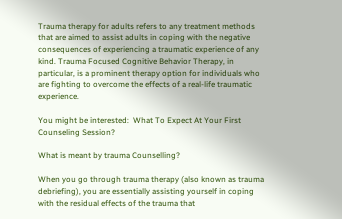Trauma therapy for adults refers to any treatment methods that are aimed to assist adults in coping with the negative consequences of experiencing a traumatic experience of any kind. Trauma Focused Cognitive Behavior Therapy, in particular, is a prominent therapy option for individuals who are fighting to overcome the effects of a real-life traumatic experience.

You might be interested:  What To Expect At Your First Counseling Session?

What is meant by trauma Counselling?

When you go through trauma therapy (also known as trauma debriefing), you are essentially assisting yourself in coping with the residual effects of the trauma that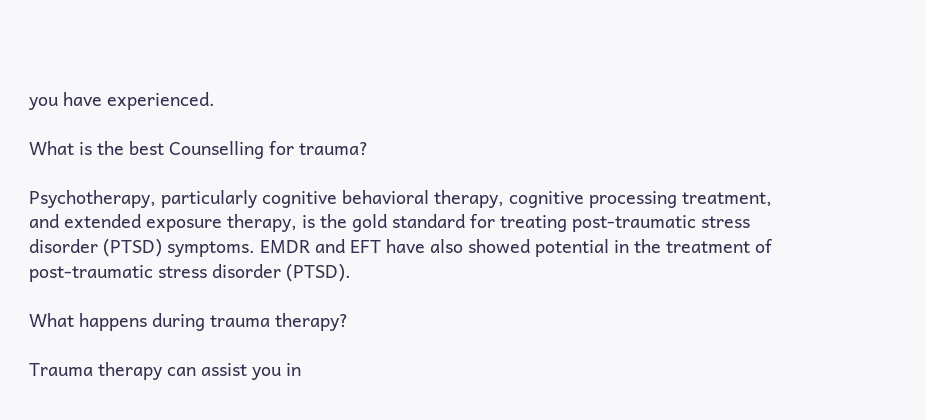you have experienced.

What is the best Counselling for trauma?

Psychotherapy, particularly cognitive behavioral therapy, cognitive processing treatment, and extended exposure therapy, is the gold standard for treating post-traumatic stress disorder (PTSD) symptoms. EMDR and EFT have also showed potential in the treatment of post-traumatic stress disorder (PTSD).

What happens during trauma therapy?

Trauma therapy can assist you in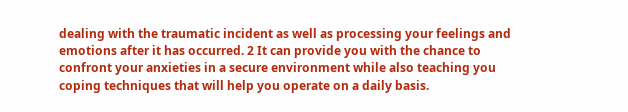dealing with the traumatic incident as well as processing your feelings and emotions after it has occurred. 2 It can provide you with the chance to confront your anxieties in a secure environment while also teaching you coping techniques that will help you operate on a daily basis.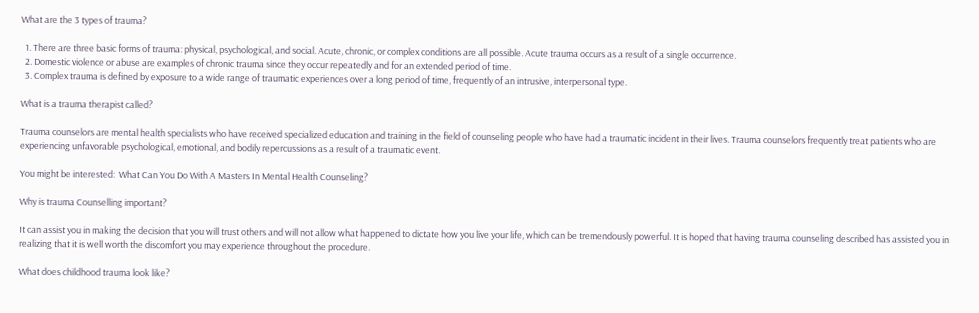What are the 3 types of trauma?

  1. There are three basic forms of trauma: physical, psychological, and social. Acute, chronic, or complex conditions are all possible. Acute trauma occurs as a result of a single occurrence.
  2. Domestic violence or abuse are examples of chronic trauma since they occur repeatedly and for an extended period of time.
  3. Complex trauma is defined by exposure to a wide range of traumatic experiences over a long period of time, frequently of an intrusive, interpersonal type.

What is a trauma therapist called?

Trauma counselors are mental health specialists who have received specialized education and training in the field of counseling people who have had a traumatic incident in their lives. Trauma counselors frequently treat patients who are experiencing unfavorable psychological, emotional, and bodily repercussions as a result of a traumatic event.

You might be interested:  What Can You Do With A Masters In Mental Health Counseling?

Why is trauma Counselling important?

It can assist you in making the decision that you will trust others and will not allow what happened to dictate how you live your life, which can be tremendously powerful. It is hoped that having trauma counseling described has assisted you in realizing that it is well worth the discomfort you may experience throughout the procedure.

What does childhood trauma look like?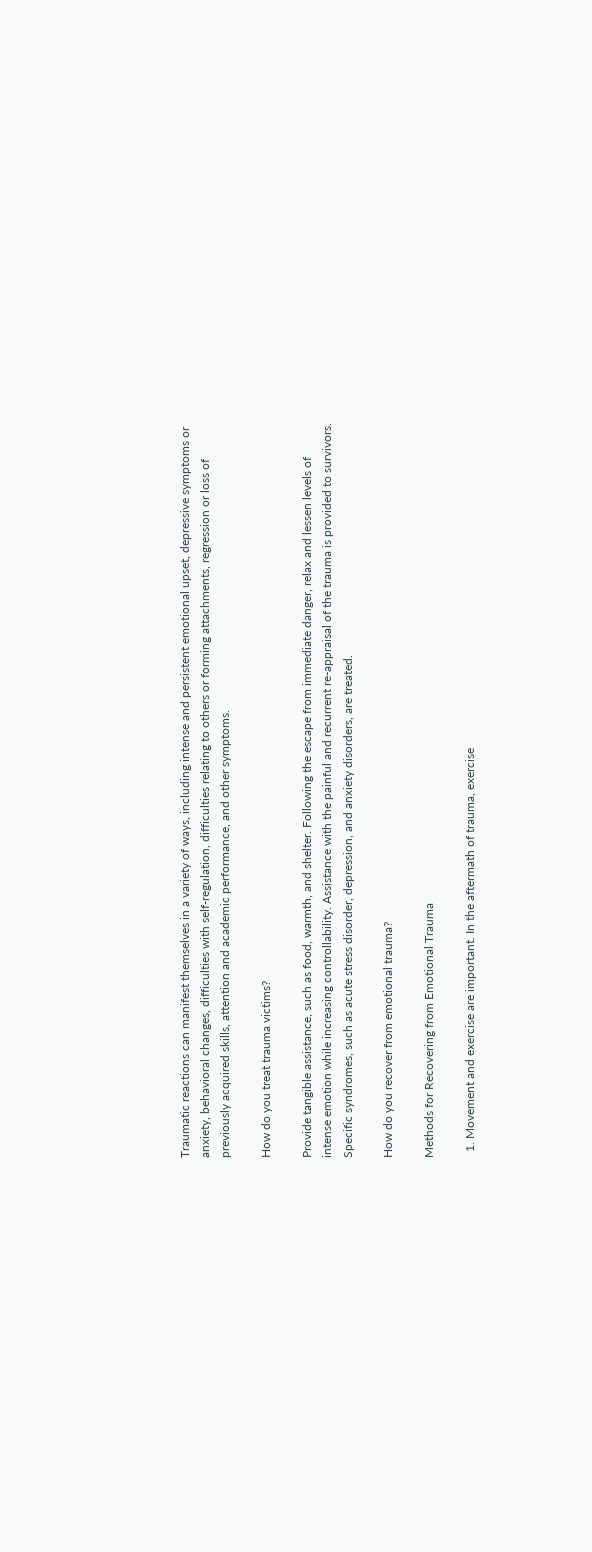Traumatic reactions can manifest themselves in a variety of ways, including intense and persistent emotional upset, depressive symptoms or anxiety, behavioral changes, difficulties with self-regulation, difficulties relating to others or forming attachments, regression or loss of previously acquired skills, attention and academic performance, and other symptoms.

How do you treat trauma victims?

Provide tangible assistance, such as food, warmth, and shelter. Following the escape from immediate danger, relax and lessen levels of intense emotion while increasing controllability. Assistance with the painful and recurrent re-appraisal of the trauma is provided to survivors. Specific syndromes, such as acute stress disorder, depression, and anxiety disorders, are treated.

How do you recover from emotional trauma?

Methods for Recovering from Emotional Trauma

  1. Movement and exercise are important. In the aftermath of trauma, exercise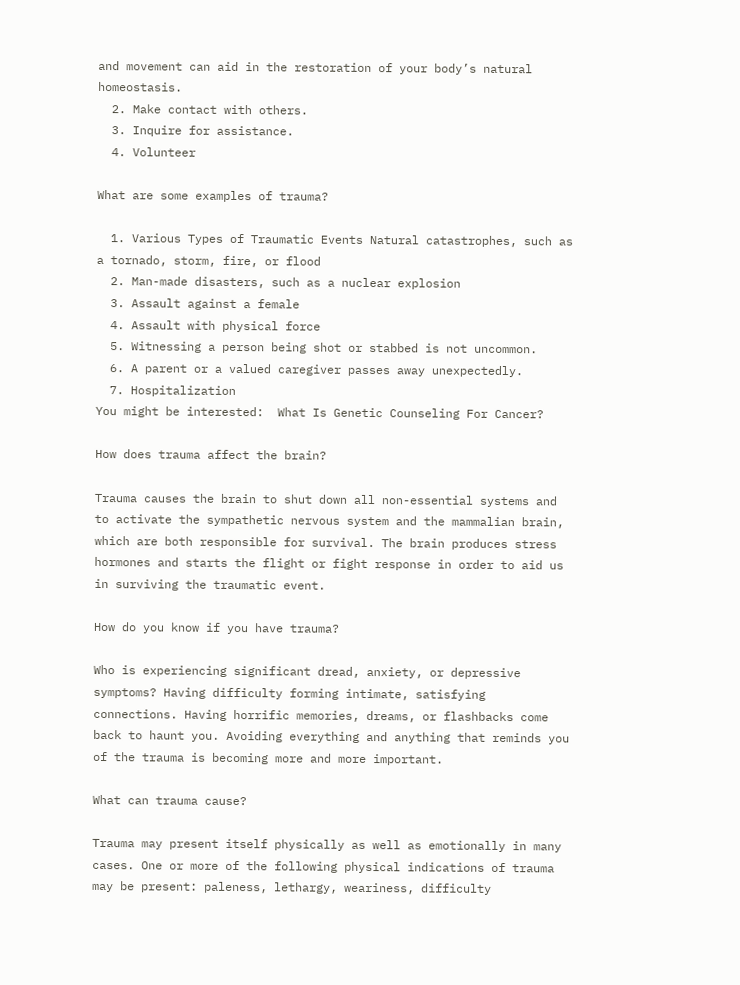and movement can aid in the restoration of your body’s natural homeostasis.
  2. Make contact with others.
  3. Inquire for assistance.
  4. Volunteer

What are some examples of trauma?

  1. Various Types of Traumatic Events Natural catastrophes, such as a tornado, storm, fire, or flood
  2. Man-made disasters, such as a nuclear explosion
  3. Assault against a female
  4. Assault with physical force
  5. Witnessing a person being shot or stabbed is not uncommon.
  6. A parent or a valued caregiver passes away unexpectedly.
  7. Hospitalization
You might be interested:  What Is Genetic Counseling For Cancer?

How does trauma affect the brain?

Trauma causes the brain to shut down all non-essential systems and to activate the sympathetic nervous system and the mammalian brain, which are both responsible for survival. The brain produces stress hormones and starts the flight or fight response in order to aid us in surviving the traumatic event.

How do you know if you have trauma?

Who is experiencing significant dread, anxiety, or depressive symptoms? Having difficulty forming intimate, satisfying connections. Having horrific memories, dreams, or flashbacks come back to haunt you. Avoiding everything and anything that reminds you of the trauma is becoming more and more important.

What can trauma cause?

Trauma may present itself physically as well as emotionally in many cases. One or more of the following physical indications of trauma may be present: paleness, lethargy, weariness, difficulty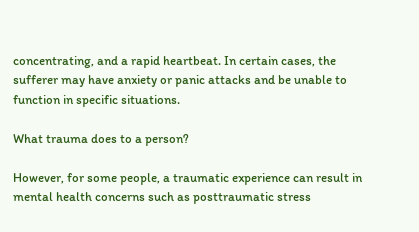concentrating, and a rapid heartbeat. In certain cases, the sufferer may have anxiety or panic attacks and be unable to function in specific situations.

What trauma does to a person?

However, for some people, a traumatic experience can result in mental health concerns such as posttraumatic stress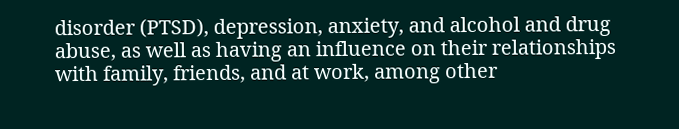disorder (PTSD), depression, anxiety, and alcohol and drug abuse, as well as having an influence on their relationships with family, friends, and at work, among other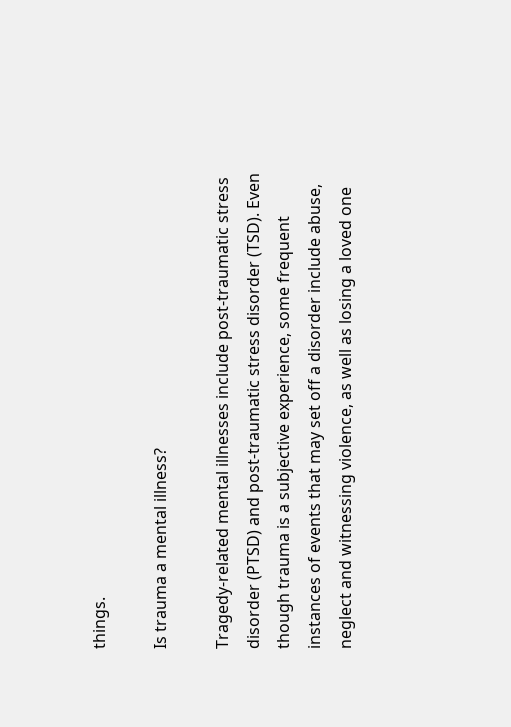things.

Is trauma a mental illness?

Tragedy-related mental illnesses include post-traumatic stress disorder (PTSD) and post-traumatic stress disorder (TSD). Even though trauma is a subjective experience, some frequent instances of events that may set off a disorder include abuse, neglect and witnessing violence, as well as losing a loved one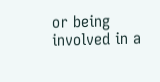or being involved in a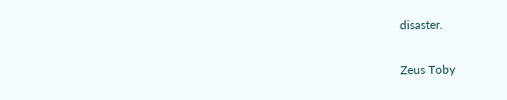disaster.

Zeus Toby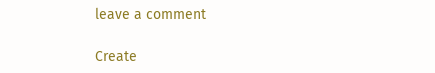leave a comment

Create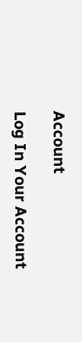Account

Log In Your Account